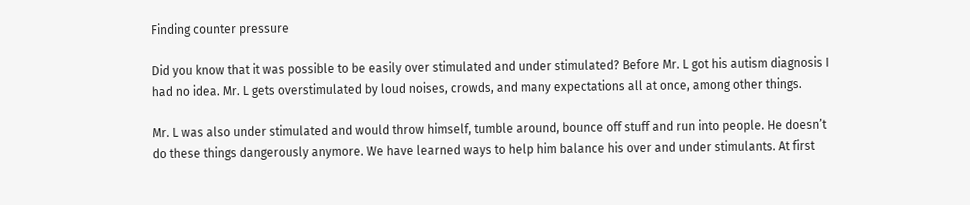Finding counter pressure

Did you know that it was possible to be easily over stimulated and under stimulated? Before Mr. L got his autism diagnosis I had no idea. Mr. L gets overstimulated by loud noises, crowds, and many expectations all at once, among other things.

Mr. L was also under stimulated and would throw himself, tumble around, bounce off stuff and run into people. He doesn’t do these things dangerously anymore. We have learned ways to help him balance his over and under stimulants. At first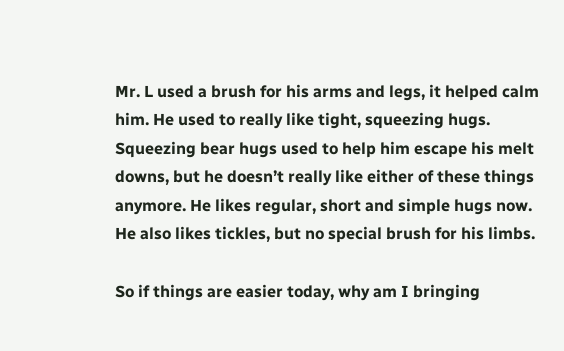Mr. L used a brush for his arms and legs, it helped calm him. He used to really like tight, squeezing hugs. Squeezing bear hugs used to help him escape his melt downs, but he doesn’t really like either of these things anymore. He likes regular, short and simple hugs now. He also likes tickles, but no special brush for his limbs.

So if things are easier today, why am I bringing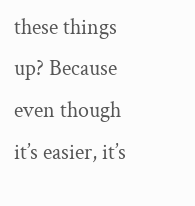these things up? Because even though it’s easier, it’s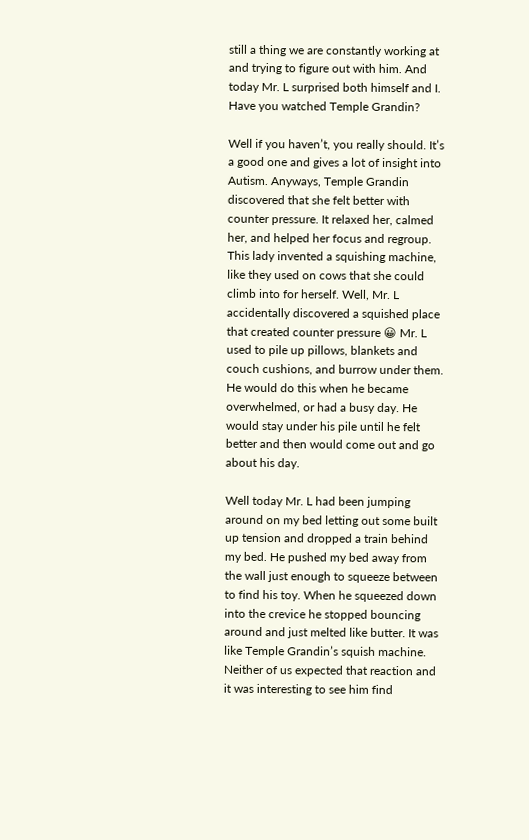still a thing we are constantly working at and trying to figure out with him. And today Mr. L surprised both himself and I. Have you watched Temple Grandin?

Well if you haven’t, you really should. It’s a good one and gives a lot of insight into Autism. Anyways, Temple Grandin discovered that she felt better with counter pressure. It relaxed her, calmed her, and helped her focus and regroup. This lady invented a squishing machine, like they used on cows that she could climb into for herself. Well, Mr. L accidentally discovered a squished place that created counter pressure 😀 Mr. L used to pile up pillows, blankets and couch cushions, and burrow under them. He would do this when he became overwhelmed, or had a busy day. He would stay under his pile until he felt better and then would come out and go about his day.

Well today Mr. L had been jumping around on my bed letting out some built up tension and dropped a train behind my bed. He pushed my bed away from the wall just enough to squeeze between to find his toy. When he squeezed down into the crevice he stopped bouncing around and just melted like butter. It was like Temple Grandin’s squish machine. Neither of us expected that reaction and it was interesting to see him find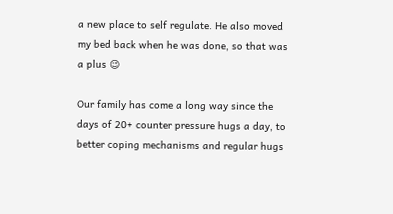a new place to self regulate. He also moved my bed back when he was done, so that was a plus 😉

Our family has come a long way since the days of 20+ counter pressure hugs a day, to better coping mechanisms and regular hugs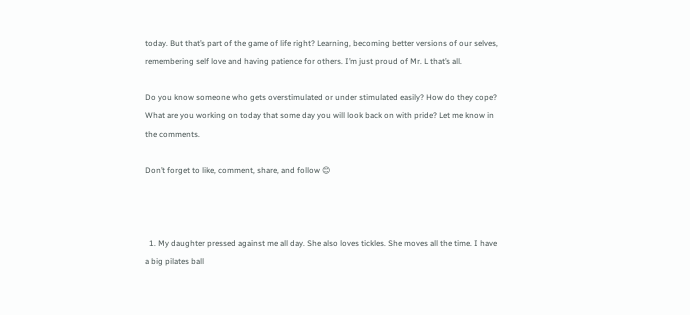today. But that’s part of the game of life right? Learning, becoming better versions of our selves, remembering self love and having patience for others. I’m just proud of Mr. L that’s all.

Do you know someone who gets overstimulated or under stimulated easily? How do they cope? What are you working on today that some day you will look back on with pride? Let me know in the comments.

Don’t forget to like, comment, share, and follow 😊



  1. My daughter pressed against me all day. She also loves tickles. She moves all the time. I have a big pilates ball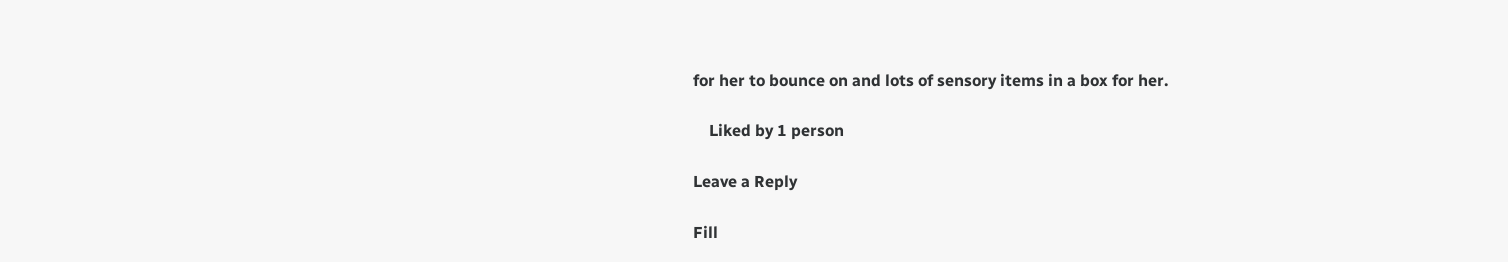for her to bounce on and lots of sensory items in a box for her.

    Liked by 1 person

Leave a Reply

Fill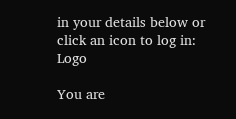in your details below or click an icon to log in: Logo

You are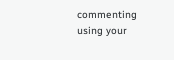commenting using your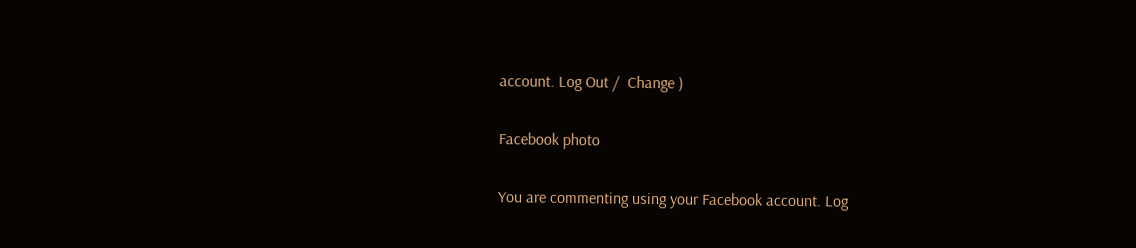account. Log Out /  Change )

Facebook photo

You are commenting using your Facebook account. Log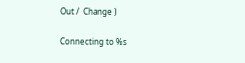Out /  Change )

Connecting to %s